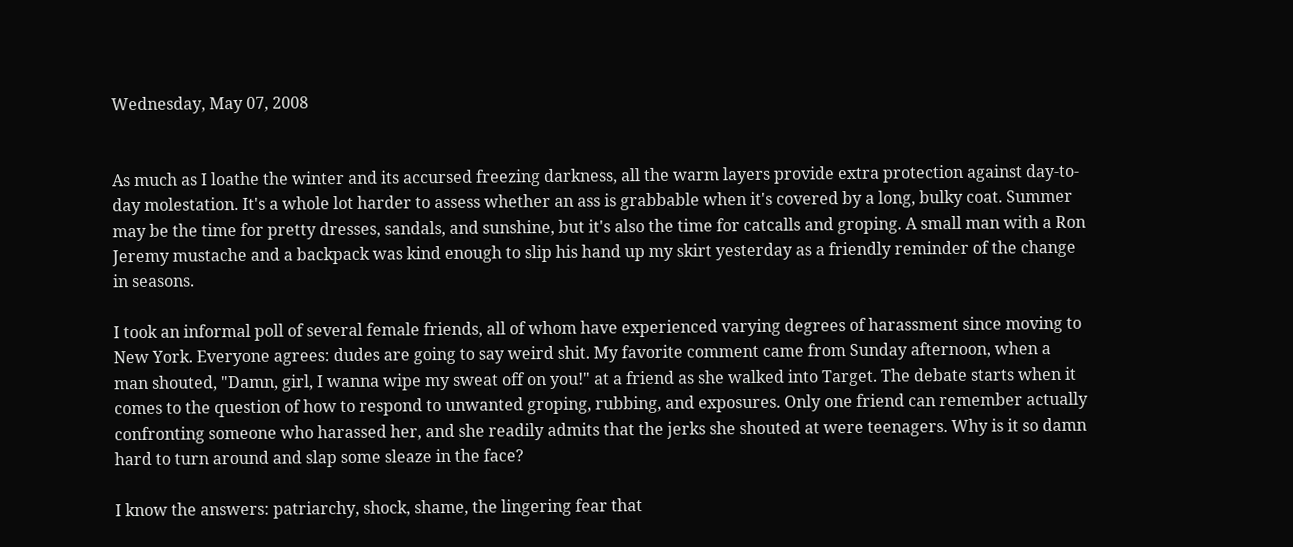Wednesday, May 07, 2008


As much as I loathe the winter and its accursed freezing darkness, all the warm layers provide extra protection against day-to-day molestation. It's a whole lot harder to assess whether an ass is grabbable when it's covered by a long, bulky coat. Summer may be the time for pretty dresses, sandals, and sunshine, but it's also the time for catcalls and groping. A small man with a Ron Jeremy mustache and a backpack was kind enough to slip his hand up my skirt yesterday as a friendly reminder of the change in seasons.

I took an informal poll of several female friends, all of whom have experienced varying degrees of harassment since moving to New York. Everyone agrees: dudes are going to say weird shit. My favorite comment came from Sunday afternoon, when a man shouted, "Damn, girl, I wanna wipe my sweat off on you!" at a friend as she walked into Target. The debate starts when it comes to the question of how to respond to unwanted groping, rubbing, and exposures. Only one friend can remember actually confronting someone who harassed her, and she readily admits that the jerks she shouted at were teenagers. Why is it so damn hard to turn around and slap some sleaze in the face?

I know the answers: patriarchy, shock, shame, the lingering fear that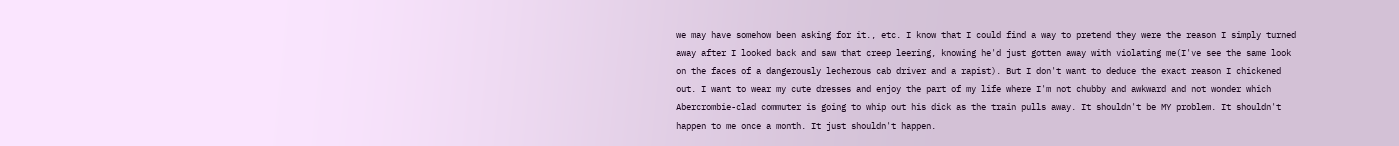we may have somehow been asking for it., etc. I know that I could find a way to pretend they were the reason I simply turned away after I looked back and saw that creep leering, knowing he'd just gotten away with violating me(I've see the same look on the faces of a dangerously lecherous cab driver and a rapist). But I don't want to deduce the exact reason I chickened out. I want to wear my cute dresses and enjoy the part of my life where I'm not chubby and awkward and not wonder which Abercrombie-clad commuter is going to whip out his dick as the train pulls away. It shouldn't be MY problem. It shouldn't happen to me once a month. It just shouldn't happen.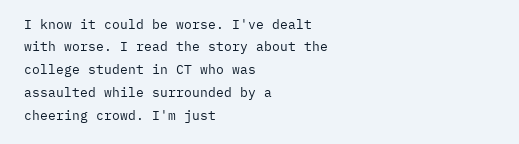I know it could be worse. I've dealt with worse. I read the story about the college student in CT who was assaulted while surrounded by a cheering crowd. I'm just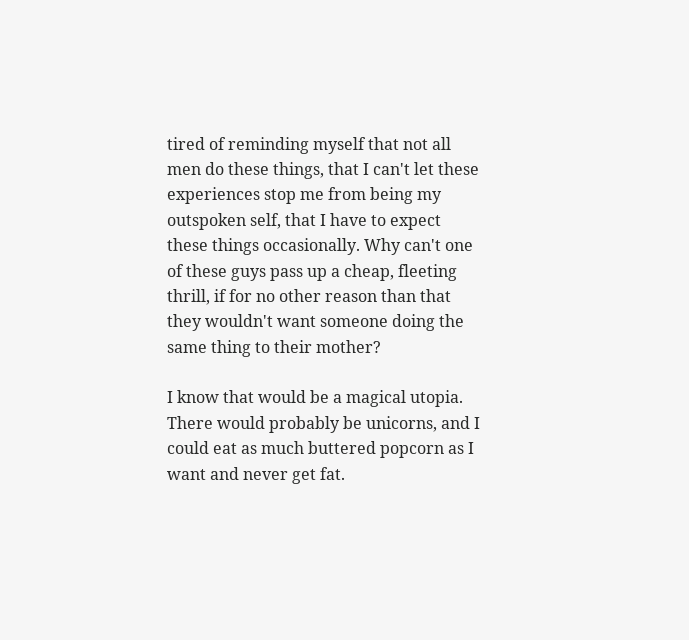tired of reminding myself that not all men do these things, that I can't let these experiences stop me from being my outspoken self, that I have to expect these things occasionally. Why can't one of these guys pass up a cheap, fleeting thrill, if for no other reason than that they wouldn't want someone doing the same thing to their mother?

I know that would be a magical utopia. There would probably be unicorns, and I could eat as much buttered popcorn as I want and never get fat.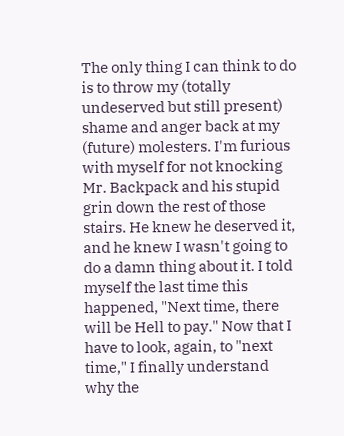The only thing I can think to do is to throw my (totally undeserved but still present) shame and anger back at my (future) molesters. I'm furious with myself for not knocking Mr. Backpack and his stupid grin down the rest of those stairs. He knew he deserved it, and he knew I wasn't going to do a damn thing about it. I told myself the last time this happened, "Next time, there will be Hell to pay." Now that I have to look, again, to "next time," I finally understand why the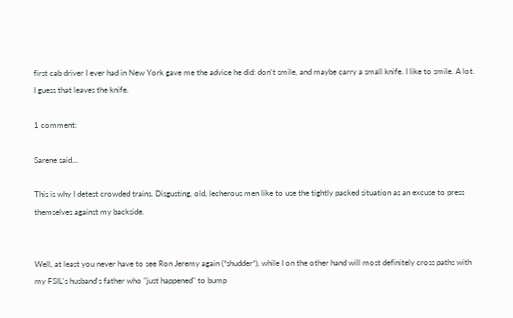first cab driver I ever had in New York gave me the advice he did: don't smile, and maybe carry a small knife. I like to smile. A lot. I guess that leaves the knife.

1 comment:

Sarene said...

This is why I detest crowded trains. Disgusting, old, lecherous men like to use the tightly packed situation as an excuse to press themselves against my backside.


Well, at least you never have to see Ron Jeremy again (*shudder*), while I on the other hand will most definitely cross paths with my FSIL's husband's father who "just happened" to bump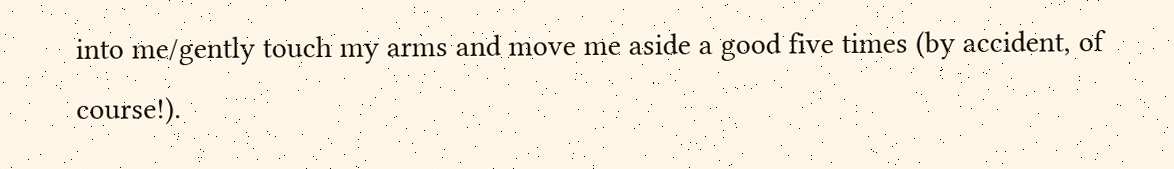into me/gently touch my arms and move me aside a good five times (by accident, of course!).